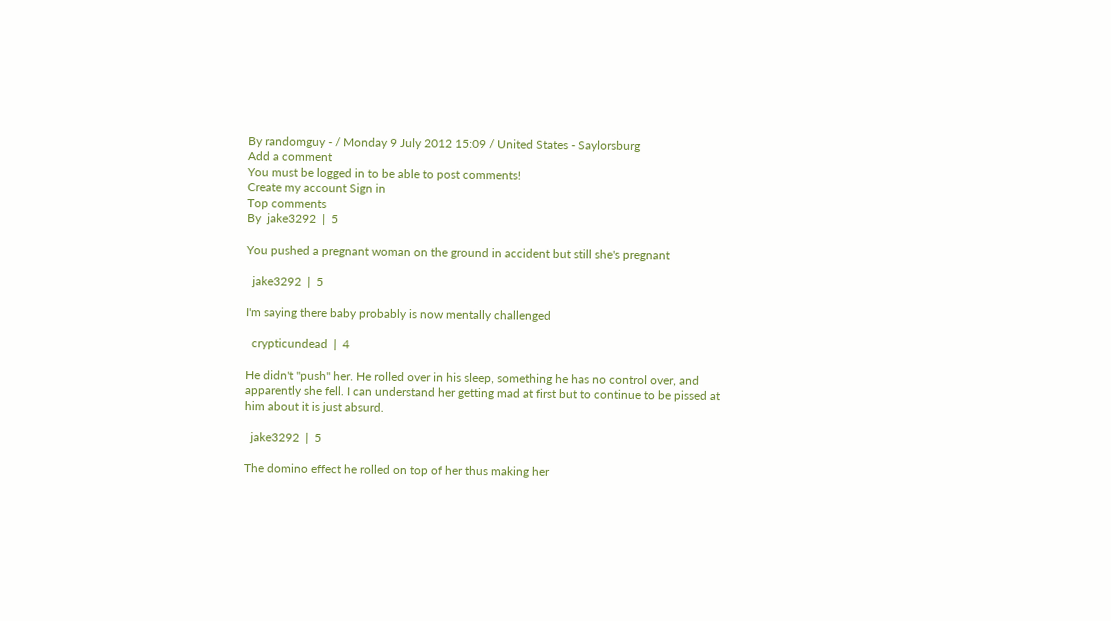By randomguy - / Monday 9 July 2012 15:09 / United States - Saylorsburg
Add a comment
You must be logged in to be able to post comments!
Create my account Sign in
Top comments
By  jake3292  |  5

You pushed a pregnant woman on the ground in accident but still she's pregnant

  jake3292  |  5

I'm saying there baby probably is now mentally challenged

  crypticundead  |  4

He didn't "push" her. He rolled over in his sleep, something he has no control over, and apparently she fell. I can understand her getting mad at first but to continue to be pissed at him about it is just absurd.

  jake3292  |  5

The domino effect he rolled on top of her thus making her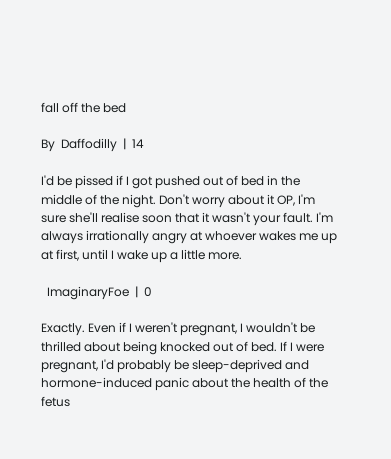fall off the bed

By  Daffodilly  |  14

I'd be pissed if I got pushed out of bed in the middle of the night. Don't worry about it OP, I'm sure she'll realise soon that it wasn't your fault. I'm always irrationally angry at whoever wakes me up at first, until I wake up a little more.

  ImaginaryFoe  |  0

Exactly. Even if I weren't pregnant, I wouldn't be thrilled about being knocked out of bed. If I were pregnant, I'd probably be sleep-deprived and hormone-induced panic about the health of the fetus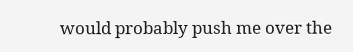would probably push me over the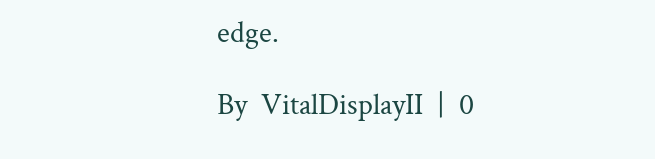edge.

By  VitalDisplayII  |  0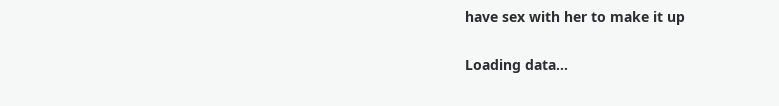have sex with her to make it up

Loading data…